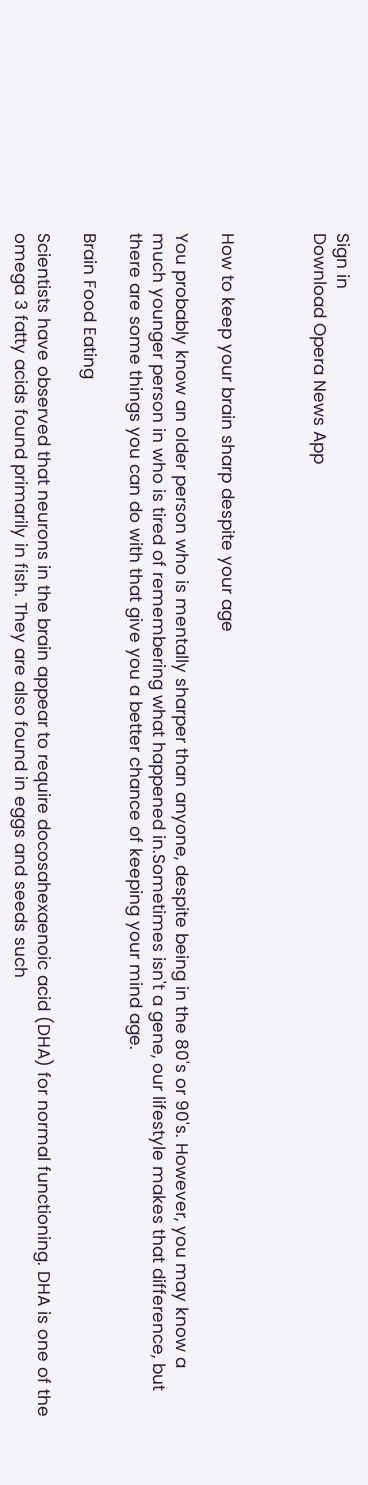Sign in
Download Opera News App



How to keep your brain sharp despite your age

You probably know an older person who is mentally sharper than anyone, despite being in the 80's or 90's. However, you may know a much younger person in who is tired of remembering what happened in.Sometimes isn't a gene, our lifestyle makes that difference, but there are some things you can do with that give you a better chance of keeping your mind age.

Brain Food Eating

Scientists have observed that neurons in the brain appear to require docosahexaenoic acid (DHA) for normal functioning. DHA is one of the omega 3 fatty acids found primarily in fish. They are also found in eggs and seeds such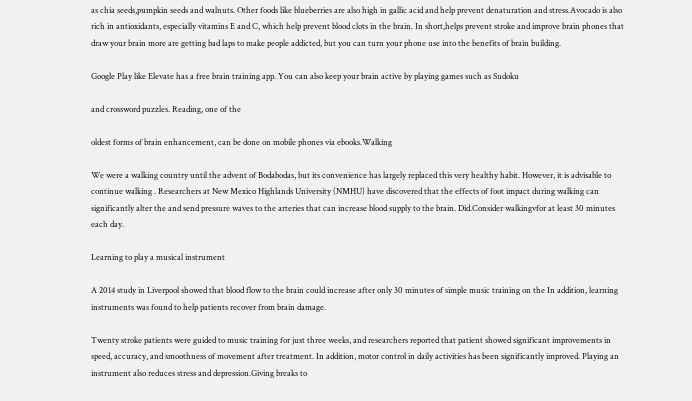as chia seeds,pumpkin seeds and walnuts. Other foods like blueberries are also high in gallic acid and help prevent denaturation and stress.Avocado is also rich in antioxidants, especially vitamins E and C, which help prevent blood clots in the brain. In short,helps prevent stroke and improve brain phones that draw your brain more are getting bad laps to make people addicted, but you can turn your phone use into the benefits of brain building.

Google Play like Elevate has a free brain training app. You can also keep your brain active by playing games such as Sudoku

and crossword puzzles. Reading, one of the

oldest forms of brain enhancement, can be done on mobile phones via ebooks.Walking

We were a walking country until the advent of Bodabodas, but its convenience has largely replaced this very healthy habit. However, it is advisable to continue walking . Researchers at New Mexico Highlands University (NMHU) have discovered that the effects of foot impact during walking can significantly alter the and send pressure waves to the arteries that can increase blood supply to the brain. Did.Consider walkingvfor at least 30 minutes each day.

Learning to play a musical instrument

A 2014 study in Liverpool showed that blood flow to the brain could increase after only 30 minutes of simple music training on the In addition, learning instruments was found to help patients recover from brain damage.

Twenty stroke patients were guided to music training for just three weeks, and researchers reported that patient showed significant improvements in speed, accuracy, and smoothness of movement after treatment. In addition, motor control in daily activities has been significantly improved. Playing an instrument also reduces stress and depression.Giving breaks to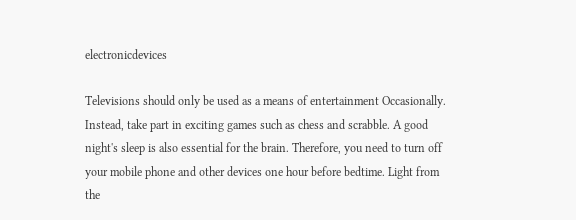electronicdevices

Televisions should only be used as a means of entertainment Occasionally. Instead, take part in exciting games such as chess and scrabble. A good night's sleep is also essential for the brain. Therefore, you need to turn off your mobile phone and other devices one hour before bedtime. Light from the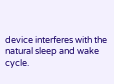device interferes with the natural sleep and wake cycle.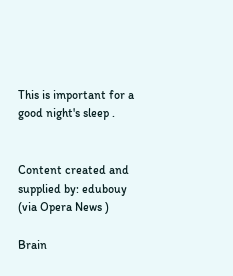This is important for a good night's sleep .


Content created and supplied by: edubouy (via Opera News )

Brain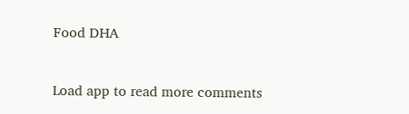Food DHA


Load app to read more comments